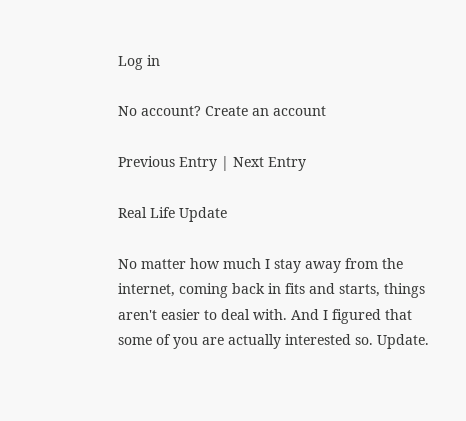Log in

No account? Create an account

Previous Entry | Next Entry

Real Life Update

No matter how much I stay away from the internet, coming back in fits and starts, things aren't easier to deal with. And I figured that some of you are actually interested so. Update.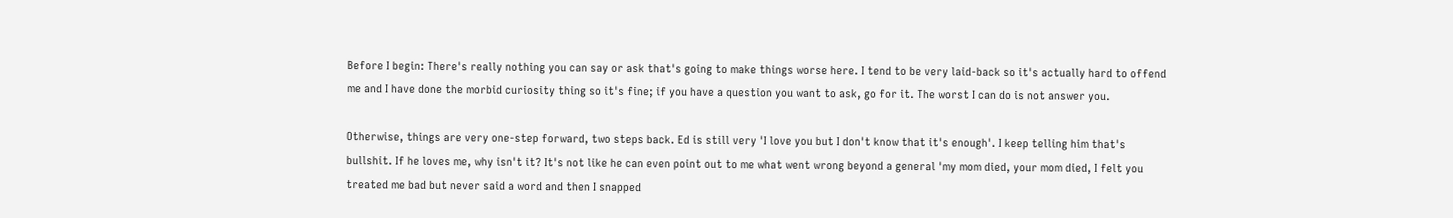Before I begin: There's really nothing you can say or ask that's going to make things worse here. I tend to be very laid-back so it's actually hard to offend me and I have done the morbid curiosity thing so it's fine; if you have a question you want to ask, go for it. The worst I can do is not answer you.

Otherwise, things are very one-step forward, two steps back. Ed is still very 'I love you but I don't know that it's enough'. I keep telling him that's bullshit. If he loves me, why isn't it? It's not like he can even point out to me what went wrong beyond a general 'my mom died, your mom died, I felt you treated me bad but never said a word and then I snapped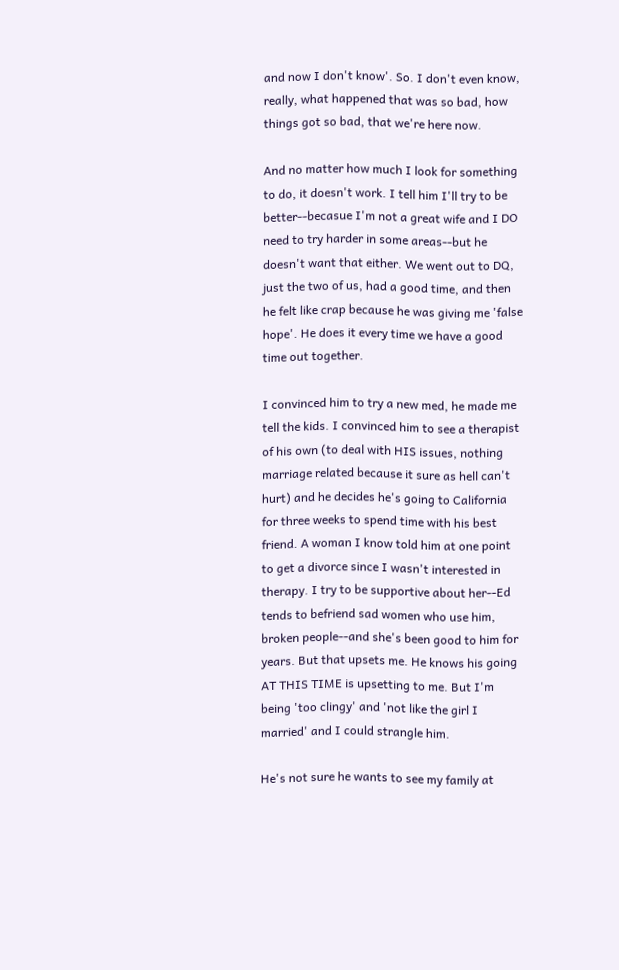and now I don't know'. So. I don't even know, really, what happened that was so bad, how things got so bad, that we're here now.

And no matter how much I look for something to do, it doesn't work. I tell him I'll try to be better--becasue I'm not a great wife and I DO need to try harder in some areas--but he doesn't want that either. We went out to DQ, just the two of us, had a good time, and then he felt like crap because he was giving me 'false hope'. He does it every time we have a good time out together.

I convinced him to try a new med, he made me tell the kids. I convinced him to see a therapist of his own (to deal with HIS issues, nothing marriage related because it sure as hell can't hurt) and he decides he's going to California for three weeks to spend time with his best friend. A woman I know told him at one point to get a divorce since I wasn't interested in therapy. I try to be supportive about her--Ed tends to befriend sad women who use him, broken people--and she's been good to him for years. But that upsets me. He knows his going AT THIS TIME is upsetting to me. But I'm being 'too clingy' and 'not like the girl I married' and I could strangle him.

He's not sure he wants to see my family at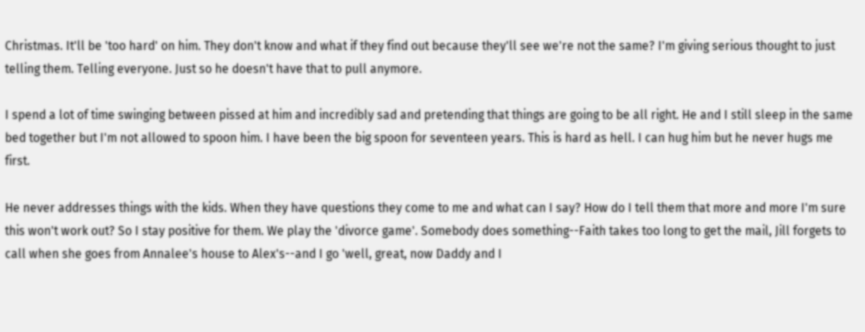Christmas. It'll be 'too hard' on him. They don't know and what if they find out because they'll see we're not the same? I'm giving serious thought to just telling them. Telling everyone. Just so he doesn't have that to pull anymore.

I spend a lot of time swinging between pissed at him and incredibly sad and pretending that things are going to be all right. He and I still sleep in the same bed together but I'm not allowed to spoon him. I have been the big spoon for seventeen years. This is hard as hell. I can hug him but he never hugs me first.

He never addresses things with the kids. When they have questions they come to me and what can I say? How do I tell them that more and more I'm sure this won't work out? So I stay positive for them. We play the 'divorce game'. Somebody does something--Faith takes too long to get the mail, Jill forgets to call when she goes from Annalee's house to Alex's--and I go 'well, great, now Daddy and I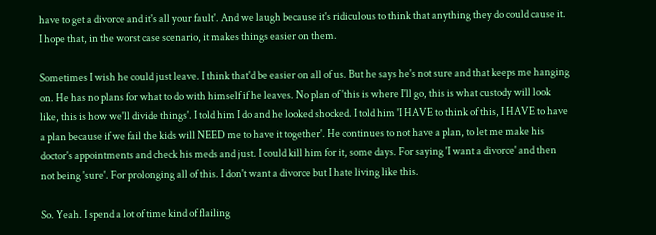have to get a divorce and it's all your fault'. And we laugh because it's ridiculous to think that anything they do could cause it. I hope that, in the worst case scenario, it makes things easier on them.

Sometimes I wish he could just leave. I think that'd be easier on all of us. But he says he's not sure and that keeps me hanging on. He has no plans for what to do with himself if he leaves. No plan of 'this is where I'll go, this is what custody will look like, this is how we'll divide things'. I told him I do and he looked shocked. I told him 'I HAVE to think of this, I HAVE to have a plan because if we fail the kids will NEED me to have it together'. He continues to not have a plan, to let me make his doctor's appointments and check his meds and just. I could kill him for it, some days. For saying 'I want a divorce' and then not being 'sure'. For prolonging all of this. I don't want a divorce but I hate living like this.

So. Yeah. I spend a lot of time kind of flailing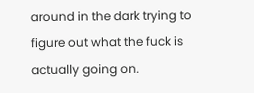around in the dark trying to figure out what the fuck is actually going on.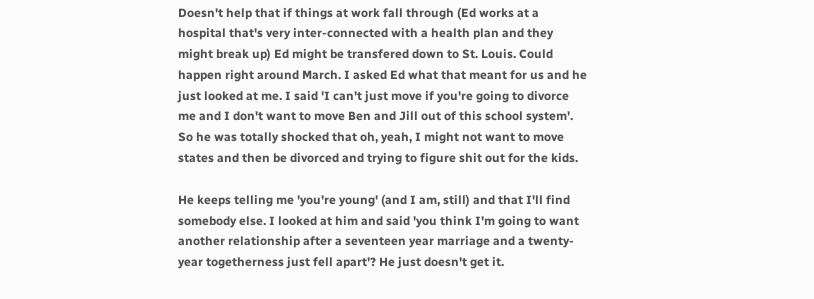Doesn't help that if things at work fall through (Ed works at a hospital that's very inter-connected with a health plan and they might break up) Ed might be transfered down to St. Louis. Could happen right around March. I asked Ed what that meant for us and he just looked at me. I said 'I can't just move if you're going to divorce me and I don't want to move Ben and Jill out of this school system'. So he was totally shocked that oh, yeah, I might not want to move states and then be divorced and trying to figure shit out for the kids.

He keeps telling me 'you're young' (and I am, still) and that I'll find somebody else. I looked at him and said 'you think I'm going to want another relationship after a seventeen year marriage and a twenty-year togetherness just fell apart'? He just doesn't get it.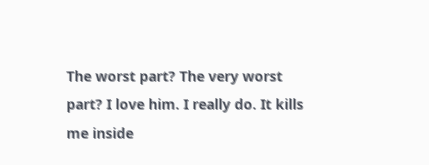The worst part? The very worst part? I love him. I really do. It kills me inside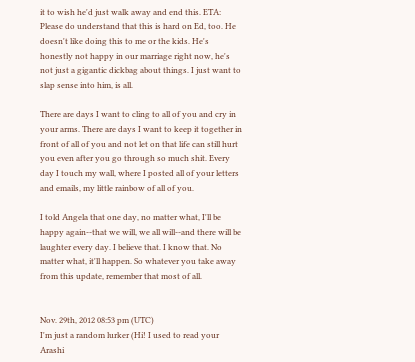it to wish he'd just walk away and end this. ETA: Please do understand that this is hard on Ed, too. He doesn't like doing this to me or the kids. He's honestly not happy in our marriage right now, he's not just a gigantic dickbag about things. I just want to slap sense into him, is all.

There are days I want to cling to all of you and cry in your arms. There are days I want to keep it together in front of all of you and not let on that life can still hurt you even after you go through so much shit. Every day I touch my wall, where I posted all of your letters and emails, my little rainbow of all of you.

I told Angela that one day, no matter what, I'll be happy again--that we will, we all will--and there will be laughter every day. I believe that. I know that. No matter what, it'll happen. So whatever you take away from this update, remember that most of all.


Nov. 29th, 2012 08:53 pm (UTC)
I'm just a random lurker (Hi! I used to read your Arashi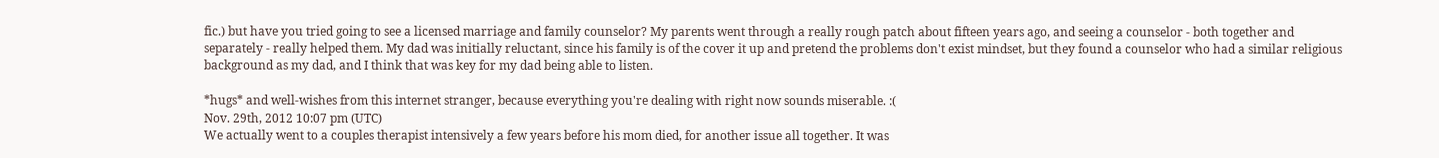fic.) but have you tried going to see a licensed marriage and family counselor? My parents went through a really rough patch about fifteen years ago, and seeing a counselor - both together and separately - really helped them. My dad was initially reluctant, since his family is of the cover it up and pretend the problems don't exist mindset, but they found a counselor who had a similar religious background as my dad, and I think that was key for my dad being able to listen.

*hugs* and well-wishes from this internet stranger, because everything you're dealing with right now sounds miserable. :(
Nov. 29th, 2012 10:07 pm (UTC)
We actually went to a couples therapist intensively a few years before his mom died, for another issue all together. It was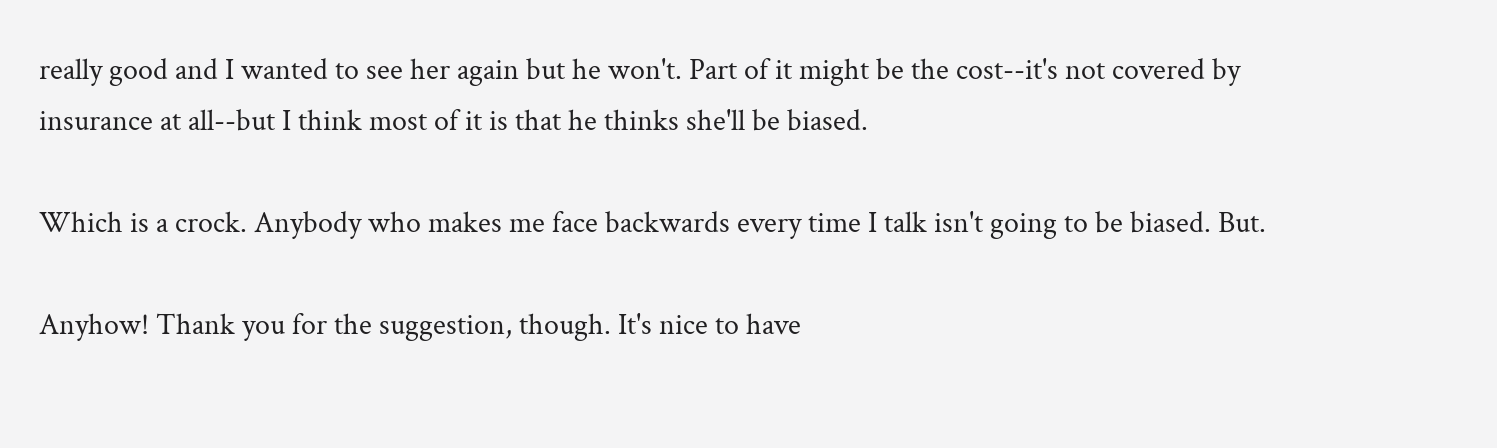really good and I wanted to see her again but he won't. Part of it might be the cost--it's not covered by insurance at all--but I think most of it is that he thinks she'll be biased.

Which is a crock. Anybody who makes me face backwards every time I talk isn't going to be biased. But.

Anyhow! Thank you for the suggestion, though. It's nice to have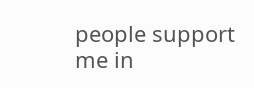people support me in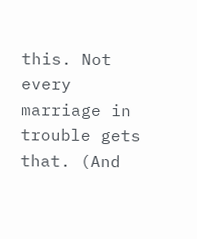this. Not every marriage in trouble gets that. (And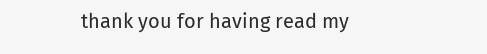thank you for having read my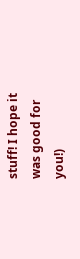stuff! I hope it was good for you!)